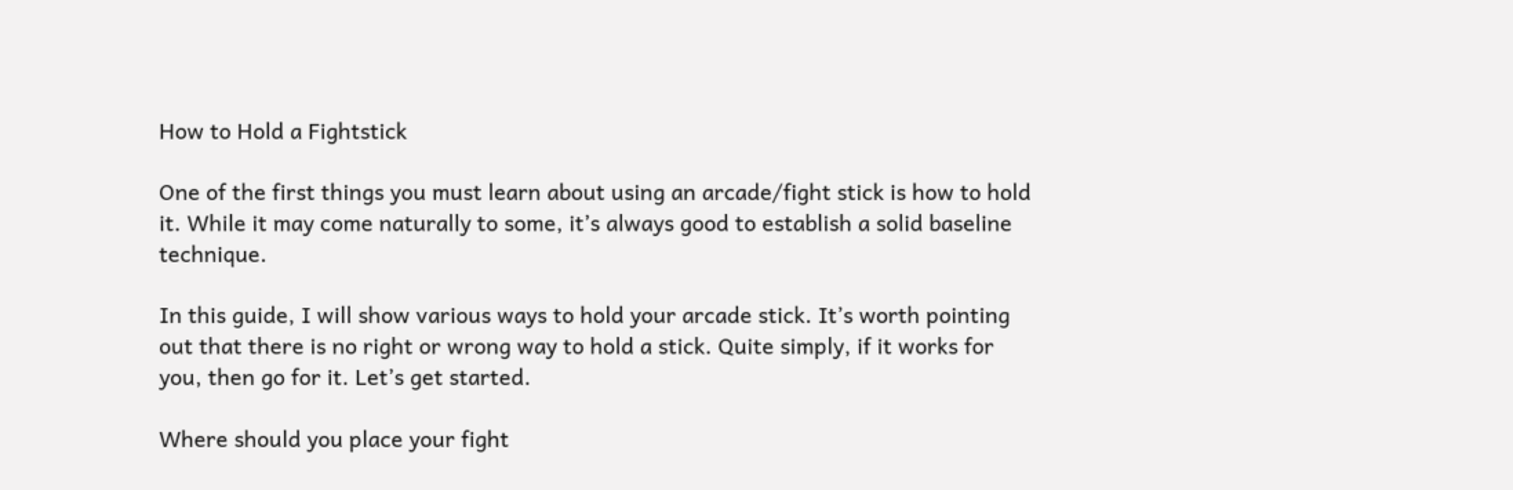How to Hold a Fightstick

One of the first things you must learn about using an arcade/fight stick is how to hold it. While it may come naturally to some, it’s always good to establish a solid baseline technique.

In this guide, I will show various ways to hold your arcade stick. It’s worth pointing out that there is no right or wrong way to hold a stick. Quite simply, if it works for you, then go for it. Let’s get started.

Where should you place your fight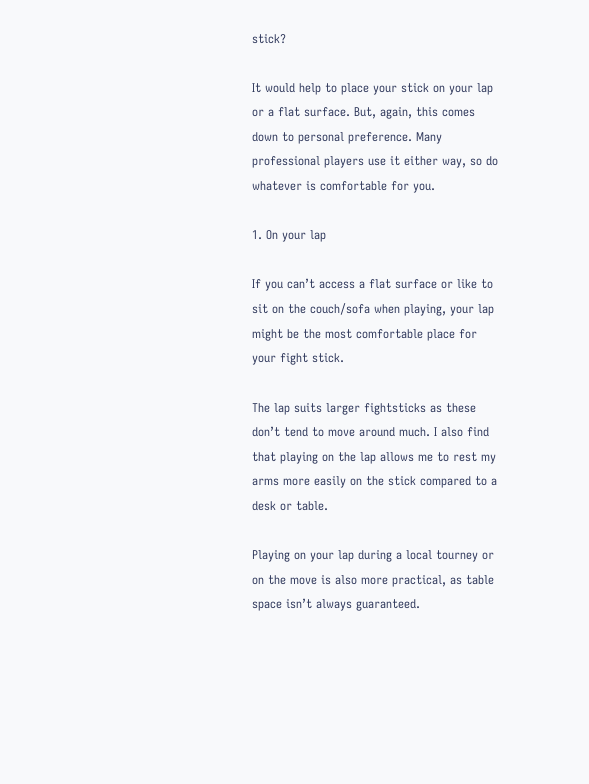stick?

It would help to place your stick on your lap or a flat surface. But, again, this comes down to personal preference. Many professional players use it either way, so do whatever is comfortable for you.

1. On your lap

If you can’t access a flat surface or like to sit on the couch/sofa when playing, your lap might be the most comfortable place for your fight stick.

The lap suits larger fightsticks as these don’t tend to move around much. I also find that playing on the lap allows me to rest my arms more easily on the stick compared to a desk or table.

Playing on your lap during a local tourney or on the move is also more practical, as table space isn’t always guaranteed.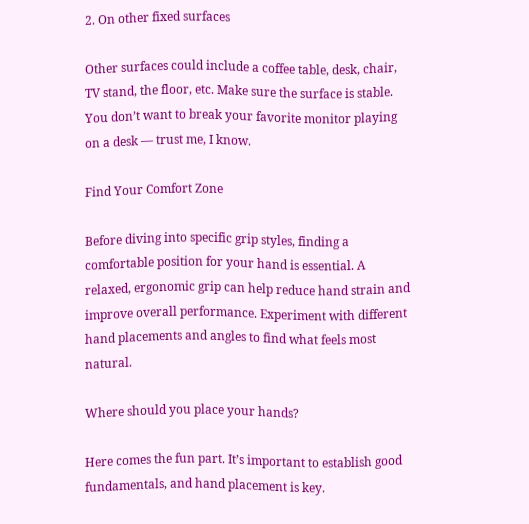2. On other fixed surfaces

Other surfaces could include a coffee table, desk, chair, TV stand, the floor, etc. Make sure the surface is stable. You don’t want to break your favorite monitor playing on a desk — trust me, I know.

Find Your Comfort Zone

Before diving into specific grip styles, finding a comfortable position for your hand is essential. A relaxed, ergonomic grip can help reduce hand strain and improve overall performance. Experiment with different hand placements and angles to find what feels most natural.

Where should you place your hands?

Here comes the fun part. It’s important to establish good fundamentals, and hand placement is key.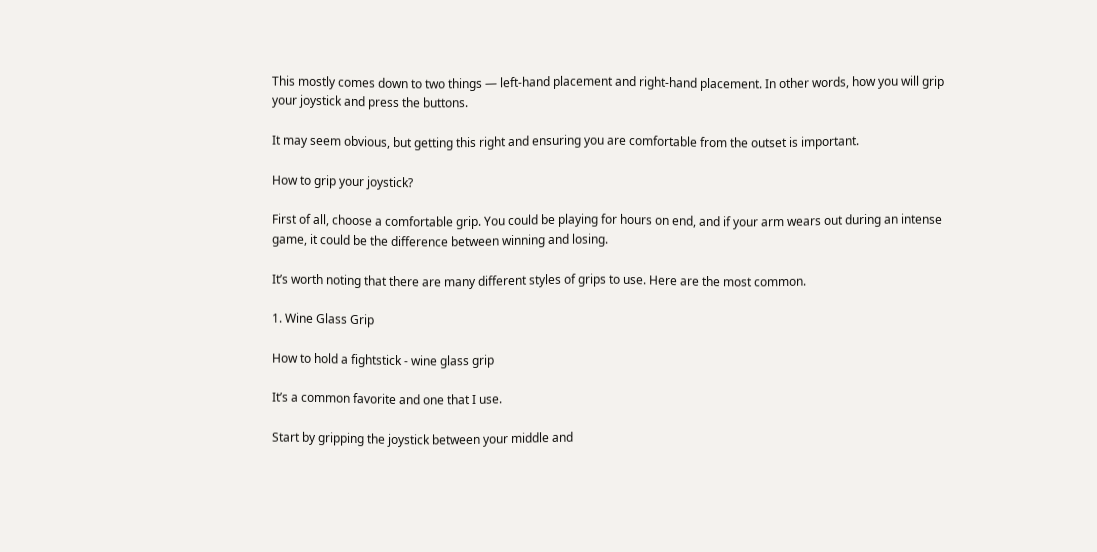This mostly comes down to two things — left-hand placement and right-hand placement. In other words, how you will grip your joystick and press the buttons.

It may seem obvious, but getting this right and ensuring you are comfortable from the outset is important.

How to grip your joystick?

First of all, choose a comfortable grip. You could be playing for hours on end, and if your arm wears out during an intense game, it could be the difference between winning and losing.

It’s worth noting that there are many different styles of grips to use. Here are the most common.

1. Wine Glass Grip

How to hold a fightstick - wine glass grip

It’s a common favorite and one that I use.

Start by gripping the joystick between your middle and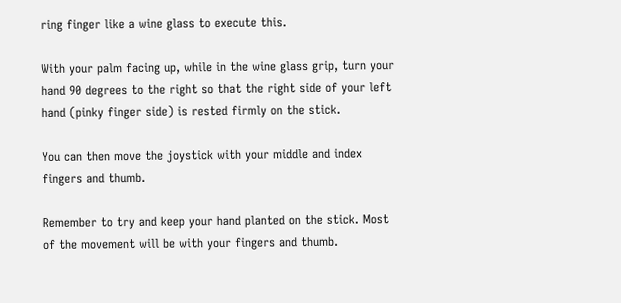ring finger like a wine glass to execute this.

With your palm facing up, while in the wine glass grip, turn your hand 90 degrees to the right so that the right side of your left hand (pinky finger side) is rested firmly on the stick.

You can then move the joystick with your middle and index fingers and thumb.

Remember to try and keep your hand planted on the stick. Most of the movement will be with your fingers and thumb.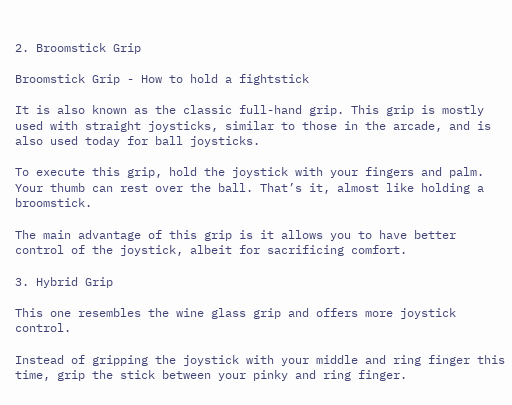2. Broomstick Grip

Broomstick Grip - How to hold a fightstick

It is also known as the classic full-hand grip. This grip is mostly used with straight joysticks, similar to those in the arcade, and is also used today for ball joysticks.

To execute this grip, hold the joystick with your fingers and palm. Your thumb can rest over the ball. That’s it, almost like holding a broomstick.

The main advantage of this grip is it allows you to have better control of the joystick, albeit for sacrificing comfort.

3. Hybrid Grip

This one resembles the wine glass grip and offers more joystick control.

Instead of gripping the joystick with your middle and ring finger this time, grip the stick between your pinky and ring finger.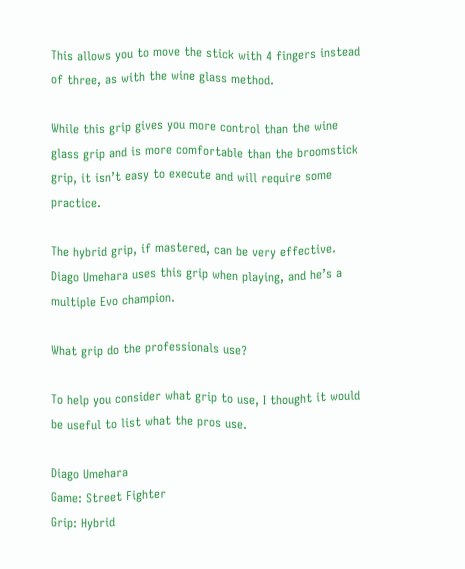This allows you to move the stick with 4 fingers instead of three, as with the wine glass method.

While this grip gives you more control than the wine glass grip and is more comfortable than the broomstick grip, it isn’t easy to execute and will require some practice.

The hybrid grip, if mastered, can be very effective. Diago Umehara uses this grip when playing, and he’s a multiple Evo champion.

What grip do the professionals use?

To help you consider what grip to use, I thought it would be useful to list what the pros use.

Diago Umehara
Game: Street Fighter
Grip: Hybrid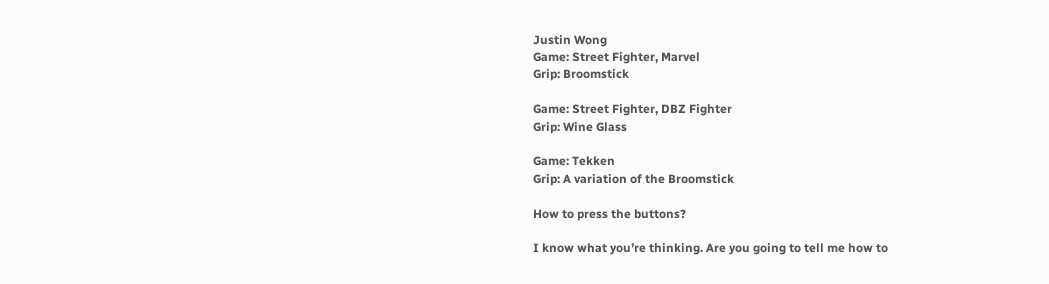Justin Wong
Game: Street Fighter, Marvel
Grip: Broomstick

Game: Street Fighter, DBZ Fighter
Grip: Wine Glass

Game: Tekken
Grip: A variation of the Broomstick

How to press the buttons?

I know what you’re thinking. Are you going to tell me how to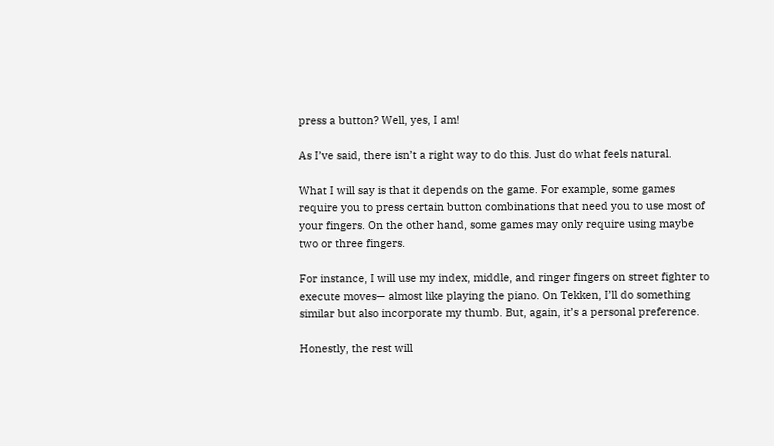press a button? Well, yes, I am!

As I’ve said, there isn’t a right way to do this. Just do what feels natural.

What I will say is that it depends on the game. For example, some games require you to press certain button combinations that need you to use most of your fingers. On the other hand, some games may only require using maybe two or three fingers.

For instance, I will use my index, middle, and ringer fingers on street fighter to execute moves— almost like playing the piano. On Tekken, I’ll do something similar but also incorporate my thumb. But, again, it’s a personal preference.

Honestly, the rest will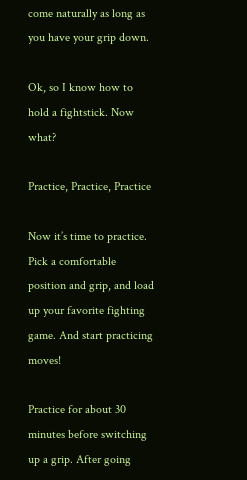come naturally as long as you have your grip down.

Ok, so I know how to hold a fightstick. Now what?

Practice, Practice, Practice

Now it’s time to practice. Pick a comfortable position and grip, and load up your favorite fighting game. And start practicing moves!

Practice for about 30 minutes before switching up a grip. After going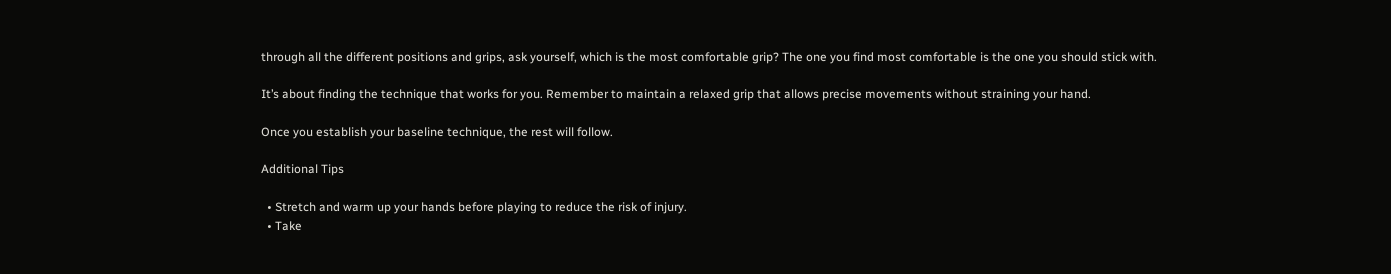through all the different positions and grips, ask yourself, which is the most comfortable grip? The one you find most comfortable is the one you should stick with.

It’s about finding the technique that works for you. Remember to maintain a relaxed grip that allows precise movements without straining your hand.

Once you establish your baseline technique, the rest will follow.

Additional Tips

  • Stretch and warm up your hands before playing to reduce the risk of injury.
  • Take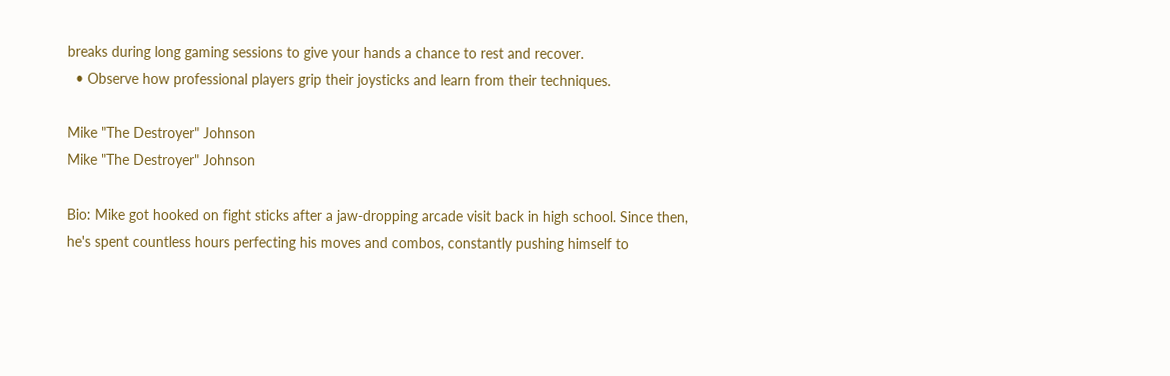breaks during long gaming sessions to give your hands a chance to rest and recover.
  • Observe how professional players grip their joysticks and learn from their techniques.

Mike "The Destroyer" Johnson
Mike "The Destroyer" Johnson

Bio: Mike got hooked on fight sticks after a jaw-dropping arcade visit back in high school. Since then, he's spent countless hours perfecting his moves and combos, constantly pushing himself to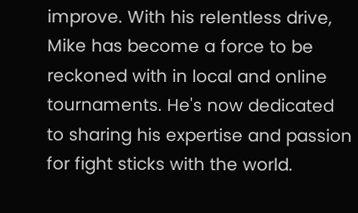improve. With his relentless drive, Mike has become a force to be reckoned with in local and online tournaments. He's now dedicated to sharing his expertise and passion for fight sticks with the world.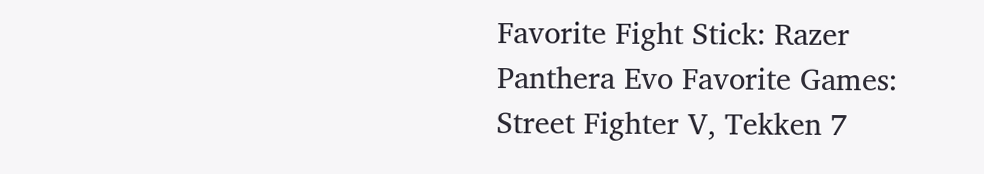Favorite Fight Stick: Razer Panthera Evo Favorite Games: Street Fighter V, Tekken 7